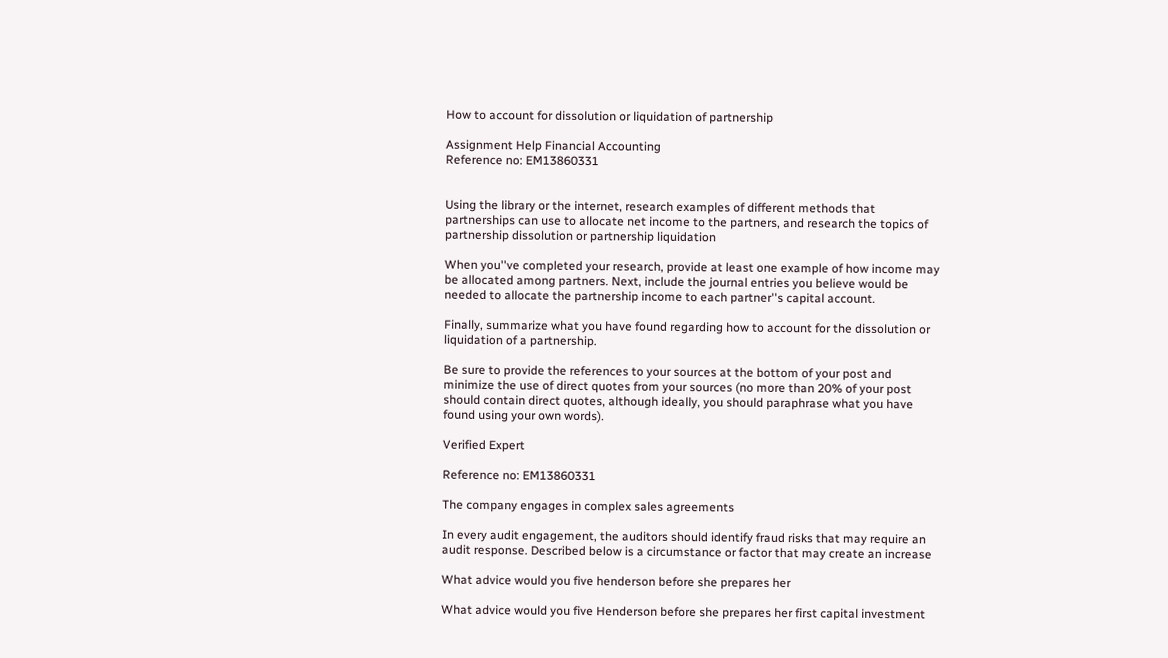How to account for dissolution or liquidation of partnership

Assignment Help Financial Accounting
Reference no: EM13860331


Using the library or the internet, research examples of different methods that partnerships can use to allocate net income to the partners, and research the topics of partnership dissolution or partnership liquidation

When you''ve completed your research, provide at least one example of how income may be allocated among partners. Next, include the journal entries you believe would be needed to allocate the partnership income to each partner''s capital account.

Finally, summarize what you have found regarding how to account for the dissolution or liquidation of a partnership.

Be sure to provide the references to your sources at the bottom of your post and minimize the use of direct quotes from your sources (no more than 20% of your post should contain direct quotes, although ideally, you should paraphrase what you have found using your own words).

Verified Expert

Reference no: EM13860331

The company engages in complex sales agreements

In every audit engagement, the auditors should identify fraud risks that may require an audit response. Described below is a circumstance or factor that may create an increase

What advice would you five henderson before she prepares her

What advice would you five Henderson before she prepares her first capital investment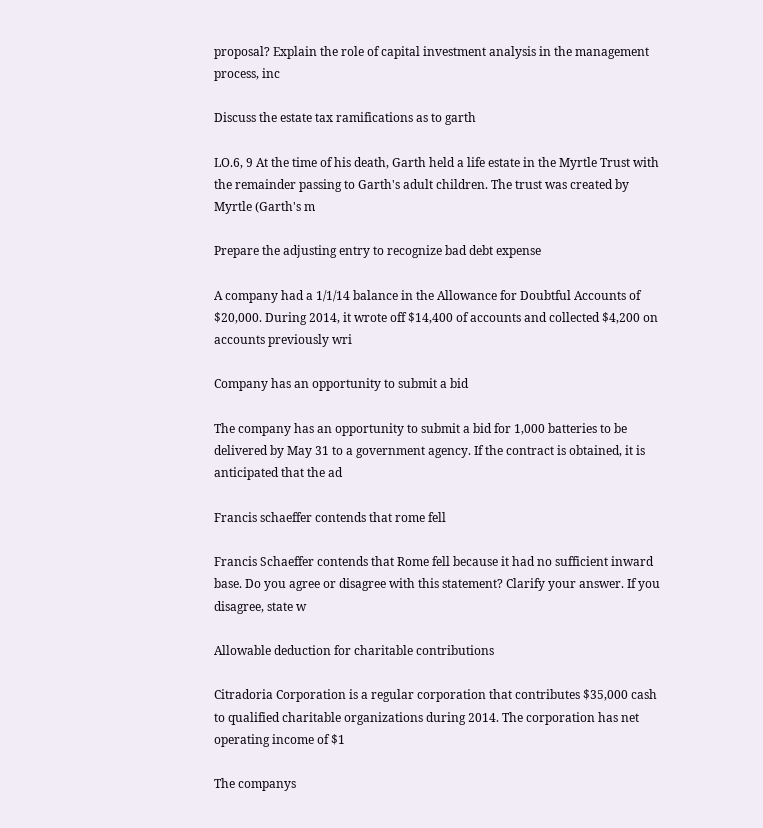proposal? Explain the role of capital investment analysis in the management process, inc

Discuss the estate tax ramifications as to garth

LO.6, 9 At the time of his death, Garth held a life estate in the Myrtle Trust with the remainder passing to Garth's adult children. The trust was created by Myrtle (Garth's m

Prepare the adjusting entry to recognize bad debt expense

A company had a 1/1/14 balance in the Allowance for Doubtful Accounts of $20,000. During 2014, it wrote off $14,400 of accounts and collected $4,200 on accounts previously wri

Company has an opportunity to submit a bid

The company has an opportunity to submit a bid for 1,000 batteries to be delivered by May 31 to a government agency. If the contract is obtained, it is anticipated that the ad

Francis schaeffer contends that rome fell

Francis Schaeffer contends that Rome fell because it had no sufficient inward base. Do you agree or disagree with this statement? Clarify your answer. If you disagree, state w

Allowable deduction for charitable contributions

Citradoria Corporation is a regular corporation that contributes $35,000 cash to qualified charitable organizations during 2014. The corporation has net operating income of $1

The companys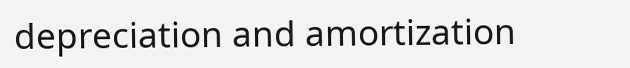depreciation and amortization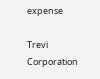expense

Trevi Corporation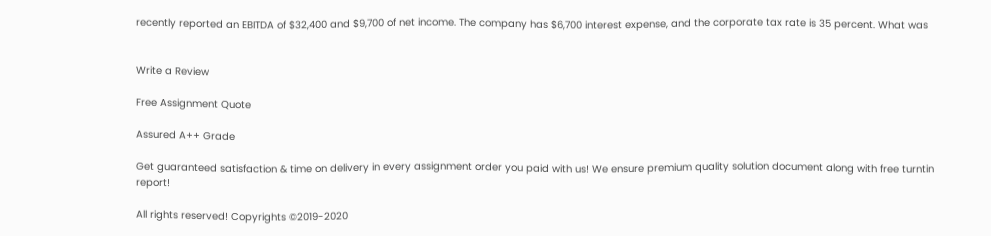recently reported an EBITDA of $32,400 and $9,700 of net income. The company has $6,700 interest expense, and the corporate tax rate is 35 percent. What was


Write a Review

Free Assignment Quote

Assured A++ Grade

Get guaranteed satisfaction & time on delivery in every assignment order you paid with us! We ensure premium quality solution document along with free turntin report!

All rights reserved! Copyrights ©2019-2020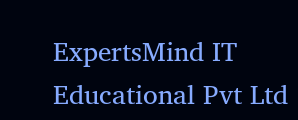ExpertsMind IT Educational Pvt Ltd